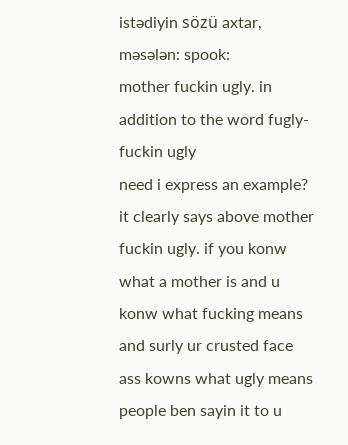istədiyin sözü axtar, məsələn: spook:
mother fuckin ugly. in addition to the word fugly-fuckin ugly
need i express an example? it clearly says above mother fuckin ugly. if you konw what a mother is and u konw what fucking means and surly ur crusted face ass kowns what ugly means people ben sayin it to u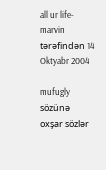all ur life-
marvin tərəfindən 14 Oktyabr 2004

mufugly sözünə oxşar sözlər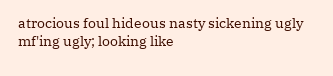atrocious foul hideous nasty sickening ugly
mf'ing ugly; looking like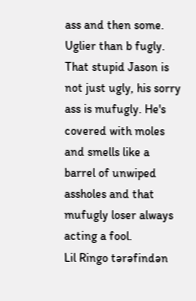ass and then some. Uglier than b fugly.
That stupid Jason is not just ugly, his sorry ass is mufugly. He's covered with moles and smells like a barrel of unwiped assholes and that mufugly loser always acting a fool.
Lil Ringo tərəfindən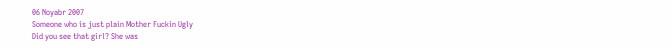06 Noyabr 2007
Someone who is just plain Mother Fuckin Ugly
Did you see that girl? She was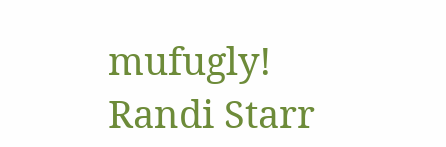mufugly!
Randi Starr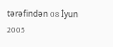tərəfindən 08 İyun 2005